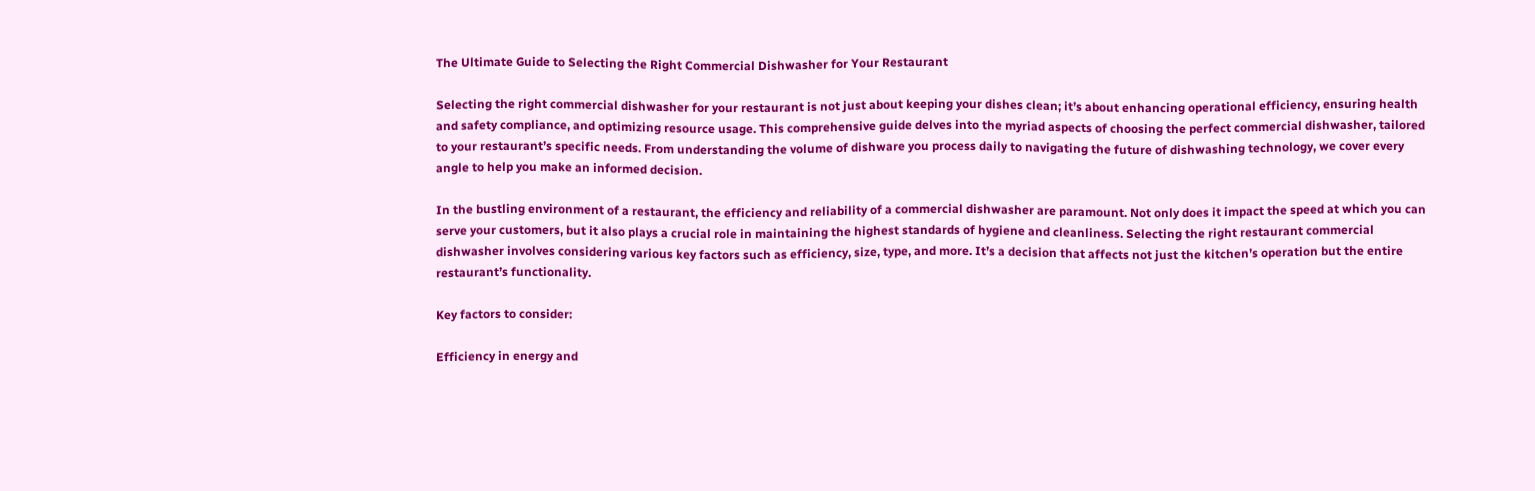The Ultimate Guide to Selecting the Right Commercial Dishwasher for Your Restaurant

Selecting the right commercial dishwasher for your restaurant is not just about keeping your dishes clean; it’s about enhancing operational efficiency, ensuring health and safety compliance, and optimizing resource usage. This comprehensive guide delves into the myriad aspects of choosing the perfect commercial dishwasher, tailored to your restaurant’s specific needs. From understanding the volume of dishware you process daily to navigating the future of dishwashing technology, we cover every angle to help you make an informed decision.

In the bustling environment of a restaurant, the efficiency and reliability of a commercial dishwasher are paramount. Not only does it impact the speed at which you can serve your customers, but it also plays a crucial role in maintaining the highest standards of hygiene and cleanliness. Selecting the right restaurant commercial dishwasher involves considering various key factors such as efficiency, size, type, and more. It’s a decision that affects not just the kitchen’s operation but the entire restaurant’s functionality.

Key factors to consider:

Efficiency in energy and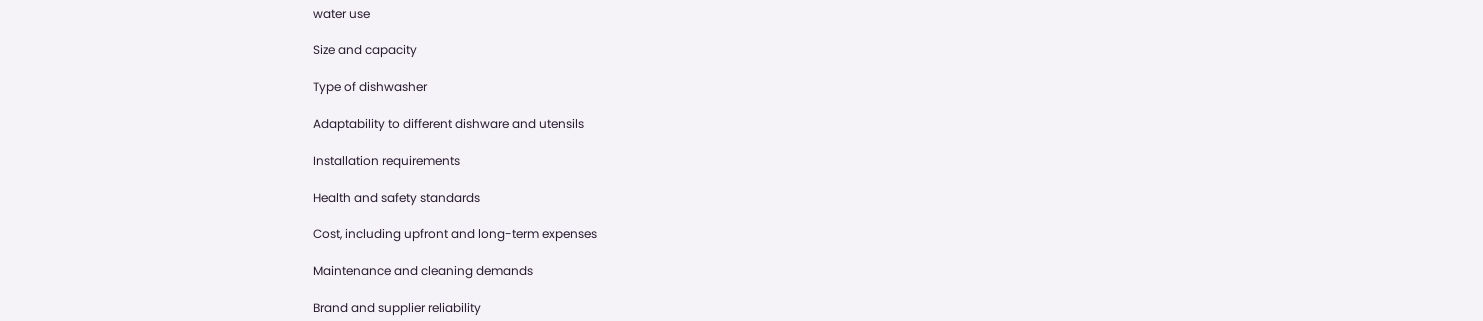water use

Size and capacity

Type of dishwasher

Adaptability to different dishware and utensils

Installation requirements

Health and safety standards

Cost, including upfront and long-term expenses

Maintenance and cleaning demands

Brand and supplier reliability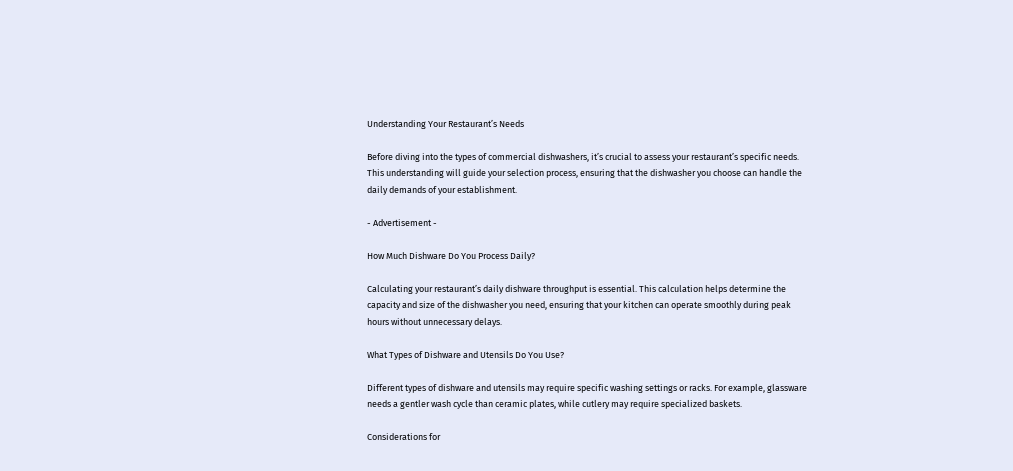Understanding Your Restaurant’s Needs

Before diving into the types of commercial dishwashers, it’s crucial to assess your restaurant’s specific needs. This understanding will guide your selection process, ensuring that the dishwasher you choose can handle the daily demands of your establishment.

- Advertisement -

How Much Dishware Do You Process Daily?

Calculating your restaurant’s daily dishware throughput is essential. This calculation helps determine the capacity and size of the dishwasher you need, ensuring that your kitchen can operate smoothly during peak hours without unnecessary delays.

What Types of Dishware and Utensils Do You Use?

Different types of dishware and utensils may require specific washing settings or racks. For example, glassware needs a gentler wash cycle than ceramic plates, while cutlery may require specialized baskets.

Considerations for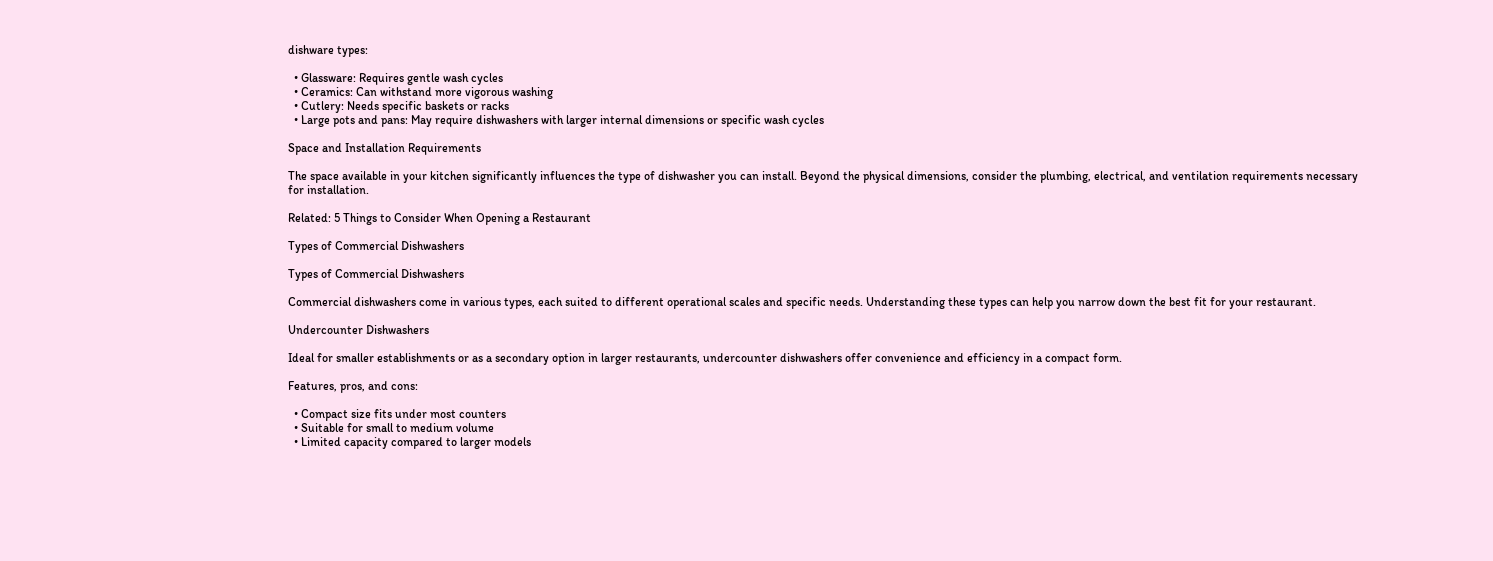dishware types:

  • Glassware: Requires gentle wash cycles
  • Ceramics: Can withstand more vigorous washing
  • Cutlery: Needs specific baskets or racks
  • Large pots and pans: May require dishwashers with larger internal dimensions or specific wash cycles

Space and Installation Requirements

The space available in your kitchen significantly influences the type of dishwasher you can install. Beyond the physical dimensions, consider the plumbing, electrical, and ventilation requirements necessary for installation.

Related: 5 Things to Consider When Opening a Restaurant

Types of Commercial Dishwashers

Types of Commercial Dishwashers

Commercial dishwashers come in various types, each suited to different operational scales and specific needs. Understanding these types can help you narrow down the best fit for your restaurant.

Undercounter Dishwashers

Ideal for smaller establishments or as a secondary option in larger restaurants, undercounter dishwashers offer convenience and efficiency in a compact form.

Features, pros, and cons:

  • Compact size fits under most counters
  • Suitable for small to medium volume
  • Limited capacity compared to larger models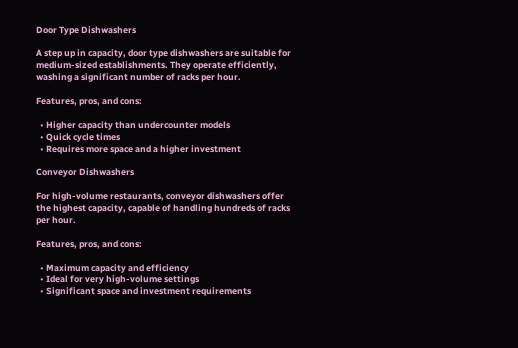Door Type Dishwashers

A step up in capacity, door type dishwashers are suitable for medium-sized establishments. They operate efficiently, washing a significant number of racks per hour.

Features, pros, and cons:

  • Higher capacity than undercounter models
  • Quick cycle times
  • Requires more space and a higher investment

Conveyor Dishwashers

For high-volume restaurants, conveyor dishwashers offer the highest capacity, capable of handling hundreds of racks per hour.

Features, pros, and cons:

  • Maximum capacity and efficiency
  • Ideal for very high-volume settings
  • Significant space and investment requirements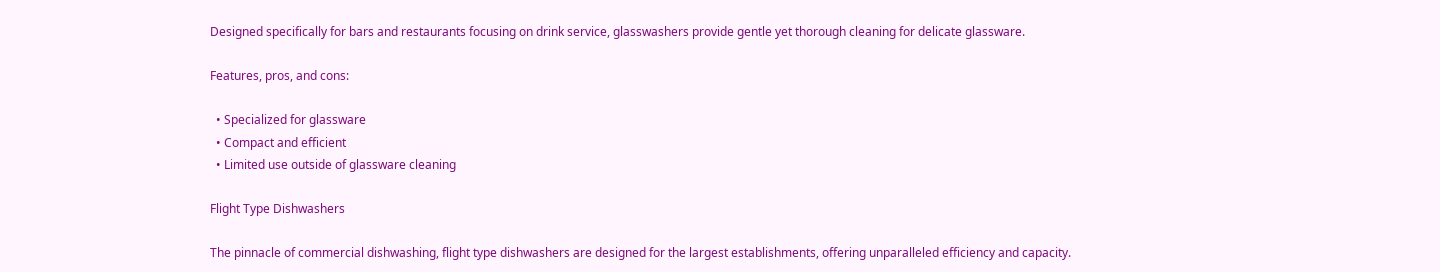Designed specifically for bars and restaurants focusing on drink service, glasswashers provide gentle yet thorough cleaning for delicate glassware.

Features, pros, and cons:

  • Specialized for glassware
  • Compact and efficient
  • Limited use outside of glassware cleaning

Flight Type Dishwashers

The pinnacle of commercial dishwashing, flight type dishwashers are designed for the largest establishments, offering unparalleled efficiency and capacity.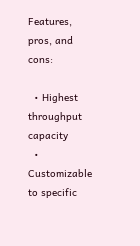Features, pros, and cons:

  • Highest throughput capacity
  • Customizable to specific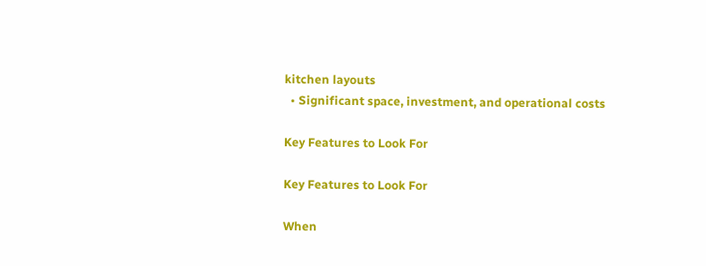kitchen layouts
  • Significant space, investment, and operational costs

Key Features to Look For

Key Features to Look For

When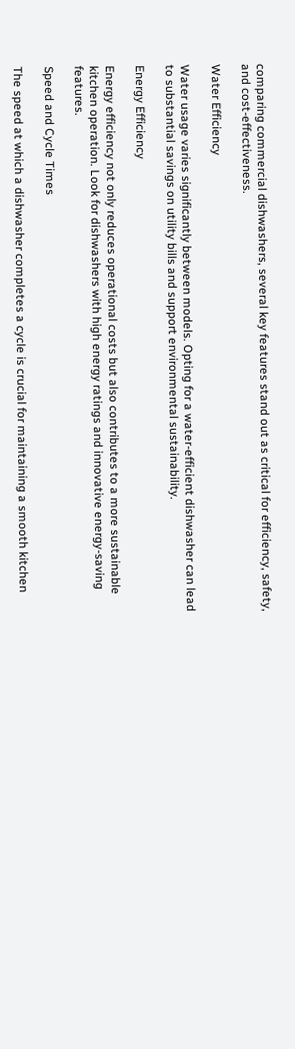comparing commercial dishwashers, several key features stand out as critical for efficiency, safety, and cost-effectiveness.

Water Efficiency

Water usage varies significantly between models. Opting for a water-efficient dishwasher can lead to substantial savings on utility bills and support environmental sustainability.

Energy Efficiency

Energy efficiency not only reduces operational costs but also contributes to a more sustainable kitchen operation. Look for dishwashers with high energy ratings and innovative energy-saving features.

Speed and Cycle Times

The speed at which a dishwasher completes a cycle is crucial for maintaining a smooth kitchen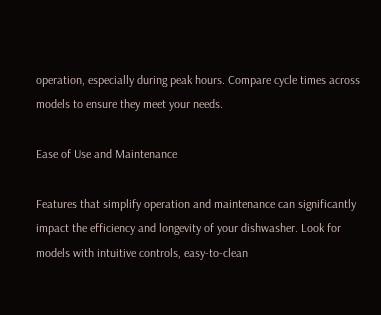operation, especially during peak hours. Compare cycle times across models to ensure they meet your needs.

Ease of Use and Maintenance

Features that simplify operation and maintenance can significantly impact the efficiency and longevity of your dishwasher. Look for models with intuitive controls, easy-to-clean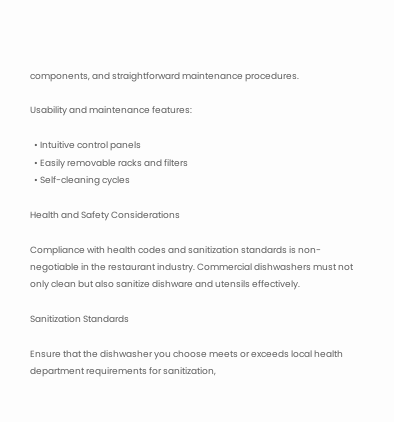components, and straightforward maintenance procedures.

Usability and maintenance features:

  • Intuitive control panels
  • Easily removable racks and filters
  • Self-cleaning cycles

Health and Safety Considerations

Compliance with health codes and sanitization standards is non-negotiable in the restaurant industry. Commercial dishwashers must not only clean but also sanitize dishware and utensils effectively.

Sanitization Standards

Ensure that the dishwasher you choose meets or exceeds local health department requirements for sanitization,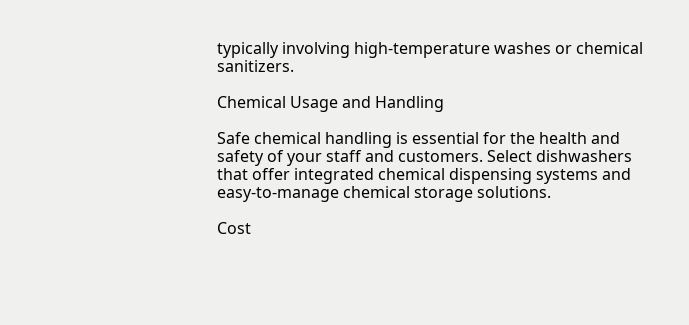typically involving high-temperature washes or chemical sanitizers.

Chemical Usage and Handling

Safe chemical handling is essential for the health and safety of your staff and customers. Select dishwashers that offer integrated chemical dispensing systems and easy-to-manage chemical storage solutions.

Cost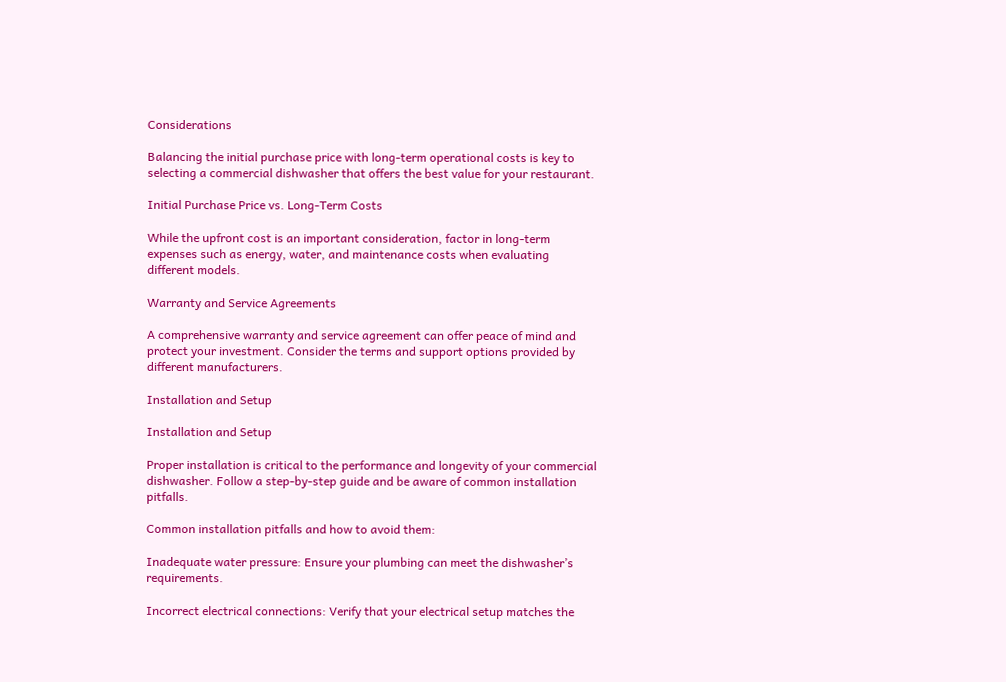Considerations

Balancing the initial purchase price with long-term operational costs is key to selecting a commercial dishwasher that offers the best value for your restaurant.

Initial Purchase Price vs. Long-Term Costs

While the upfront cost is an important consideration, factor in long-term expenses such as energy, water, and maintenance costs when evaluating different models.

Warranty and Service Agreements

A comprehensive warranty and service agreement can offer peace of mind and protect your investment. Consider the terms and support options provided by different manufacturers.

Installation and Setup

Installation and Setup

Proper installation is critical to the performance and longevity of your commercial dishwasher. Follow a step-by-step guide and be aware of common installation pitfalls.

Common installation pitfalls and how to avoid them:

Inadequate water pressure: Ensure your plumbing can meet the dishwasher’s requirements.

Incorrect electrical connections: Verify that your electrical setup matches the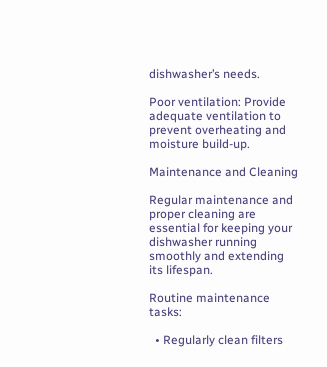dishwasher’s needs.

Poor ventilation: Provide adequate ventilation to prevent overheating and moisture build-up.

Maintenance and Cleaning

Regular maintenance and proper cleaning are essential for keeping your dishwasher running smoothly and extending its lifespan.

Routine maintenance tasks:

  • Regularly clean filters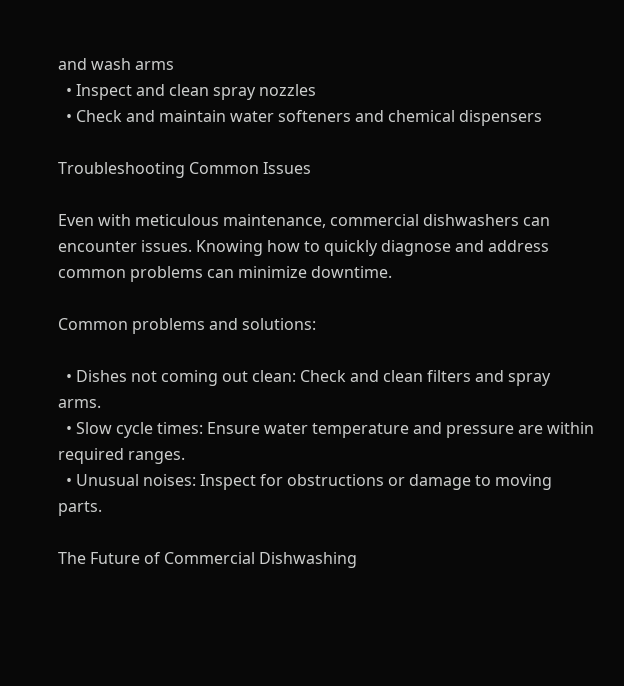and wash arms
  • Inspect and clean spray nozzles
  • Check and maintain water softeners and chemical dispensers

Troubleshooting Common Issues

Even with meticulous maintenance, commercial dishwashers can encounter issues. Knowing how to quickly diagnose and address common problems can minimize downtime.

Common problems and solutions:

  • Dishes not coming out clean: Check and clean filters and spray arms.
  • Slow cycle times: Ensure water temperature and pressure are within required ranges.
  • Unusual noises: Inspect for obstructions or damage to moving parts.

The Future of Commercial Dishwashing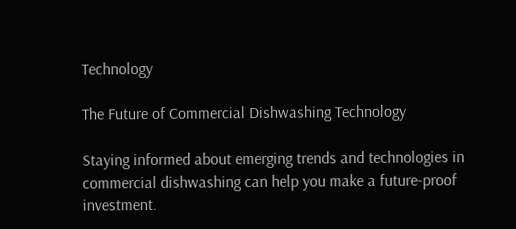Technology

The Future of Commercial Dishwashing Technology

Staying informed about emerging trends and technologies in commercial dishwashing can help you make a future-proof investment.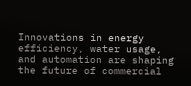Innovations in energy efficiency, water usage, and automation are shaping the future of commercial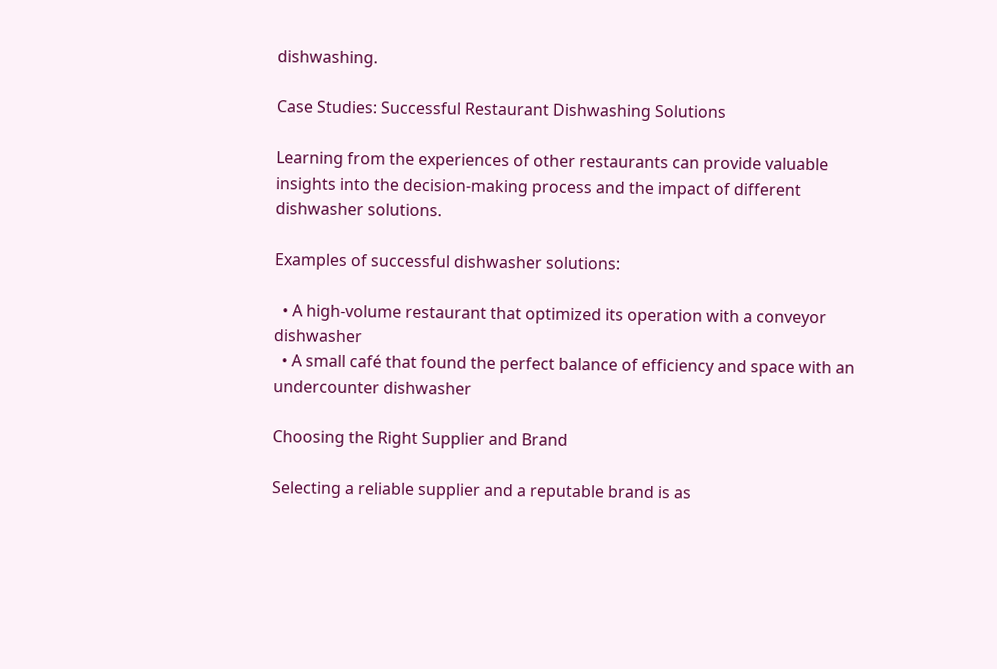dishwashing.

Case Studies: Successful Restaurant Dishwashing Solutions

Learning from the experiences of other restaurants can provide valuable insights into the decision-making process and the impact of different dishwasher solutions.

Examples of successful dishwasher solutions:

  • A high-volume restaurant that optimized its operation with a conveyor dishwasher
  • A small café that found the perfect balance of efficiency and space with an undercounter dishwasher

Choosing the Right Supplier and Brand

Selecting a reliable supplier and a reputable brand is as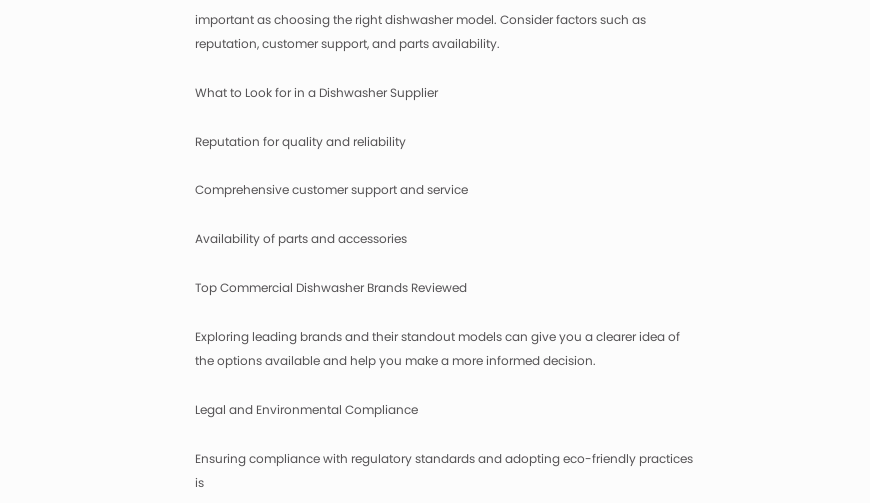important as choosing the right dishwasher model. Consider factors such as reputation, customer support, and parts availability.

What to Look for in a Dishwasher Supplier

Reputation for quality and reliability

Comprehensive customer support and service

Availability of parts and accessories

Top Commercial Dishwasher Brands Reviewed

Exploring leading brands and their standout models can give you a clearer idea of the options available and help you make a more informed decision.

Legal and Environmental Compliance

Ensuring compliance with regulatory standards and adopting eco-friendly practices is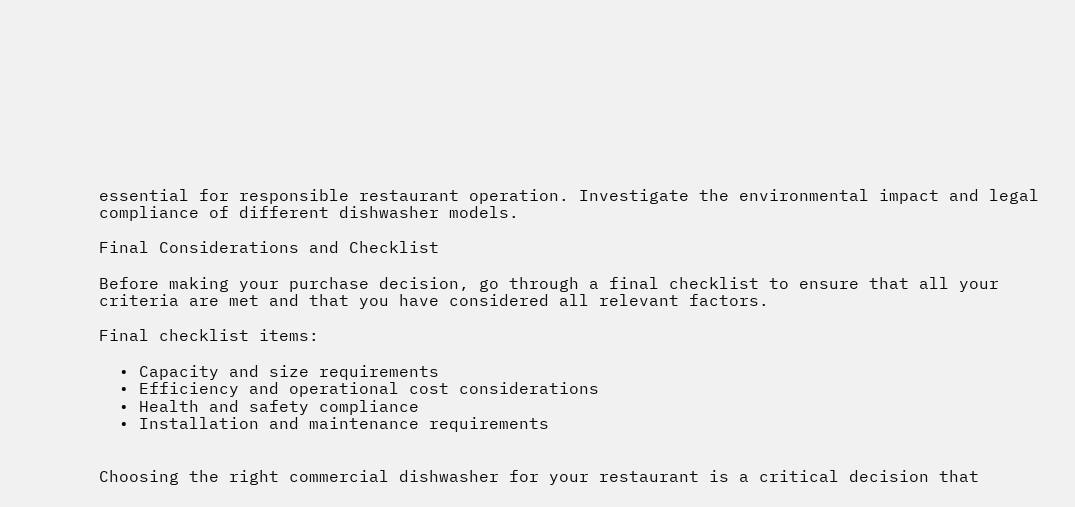essential for responsible restaurant operation. Investigate the environmental impact and legal compliance of different dishwasher models.

Final Considerations and Checklist

Before making your purchase decision, go through a final checklist to ensure that all your criteria are met and that you have considered all relevant factors.

Final checklist items:

  • Capacity and size requirements
  • Efficiency and operational cost considerations
  • Health and safety compliance
  • Installation and maintenance requirements


Choosing the right commercial dishwasher for your restaurant is a critical decision that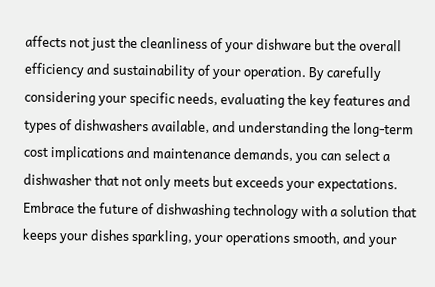affects not just the cleanliness of your dishware but the overall efficiency and sustainability of your operation. By carefully considering your specific needs, evaluating the key features and types of dishwashers available, and understanding the long-term cost implications and maintenance demands, you can select a dishwasher that not only meets but exceeds your expectations. Embrace the future of dishwashing technology with a solution that keeps your dishes sparkling, your operations smooth, and your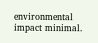environmental impact minimal.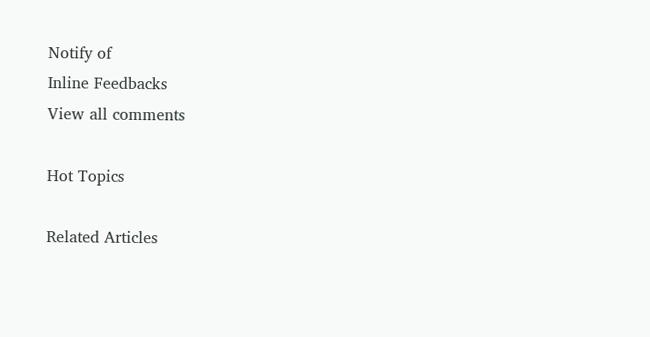Notify of
Inline Feedbacks
View all comments

Hot Topics

Related Articles